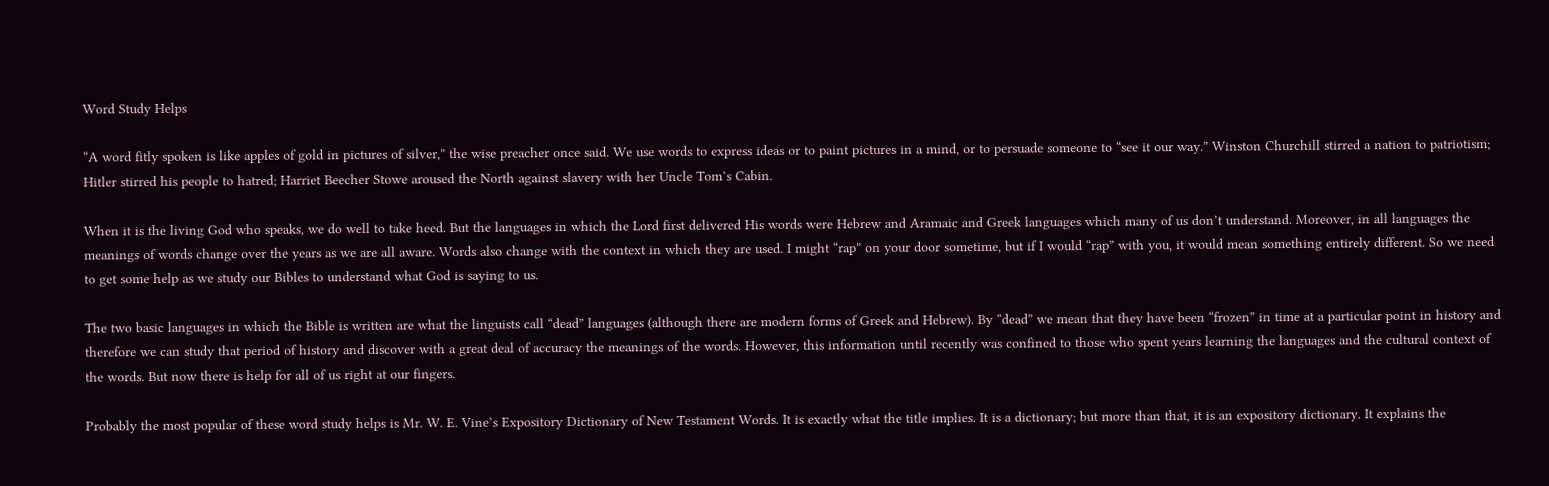Word Study Helps

“A word fitly spoken is like apples of gold in pictures of silver,” the wise preacher once said. We use words to express ideas or to paint pictures in a mind, or to persuade someone to “see it our way.” Winston Churchill stirred a nation to patriotism; Hitler stirred his people to hatred; Harriet Beecher Stowe aroused the North against slavery with her Uncle Tom’s Cabin.

When it is the living God who speaks, we do well to take heed. But the languages in which the Lord first delivered His words were Hebrew and Aramaic and Greek languages which many of us don’t understand. Moreover, in all languages the meanings of words change over the years as we are all aware. Words also change with the context in which they are used. I might “rap” on your door sometime, but if I would “rap” with you, it would mean something entirely different. So we need to get some help as we study our Bibles to understand what God is saying to us.

The two basic languages in which the Bible is written are what the linguists call “dead” languages (although there are modern forms of Greek and Hebrew). By “dead” we mean that they have been “frozen” in time at a particular point in history and therefore we can study that period of history and discover with a great deal of accuracy the meanings of the words. However, this information until recently was confined to those who spent years learning the languages and the cultural context of the words. But now there is help for all of us right at our fingers.

Probably the most popular of these word study helps is Mr. W. E. Vine’s Expository Dictionary of New Testament Words. It is exactly what the title implies. It is a dictionary; but more than that, it is an expository dictionary. It explains the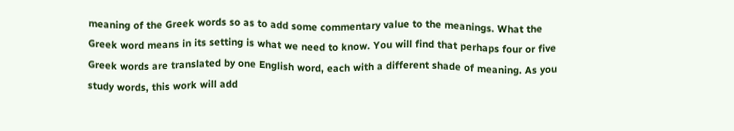meaning of the Greek words so as to add some commentary value to the meanings. What the Greek word means in its setting is what we need to know. You will find that perhaps four or five Greek words are translated by one English word, each with a different shade of meaning. As you study words, this work will add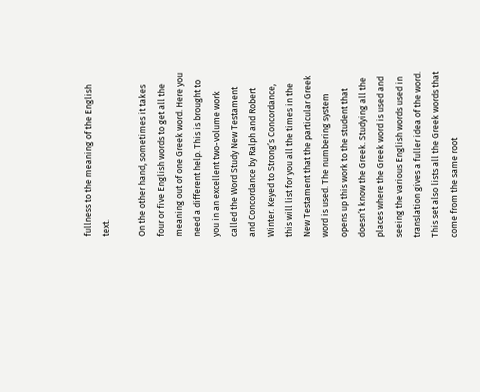fullness to the meaning of the English text.

On the other hand, sometimes it takes four or five English words to get all the meaning out of one Greek word. Here you need a different help. This is brought to you in an excellent two-volume work called the Word Study New Testament and Concordance by Ralph and Robert Winter. Keyed to Strong’s Concordance, this will list for you all the times in the New Testament that the particular Greek word is used. The numbering system opens up this work to the student that doesn’t know the Greek. Studying all the places where the Greek word is used and seeing the various English words used in translation gives a fuller idea of the word. This set also lists all the Greek words that come from the same root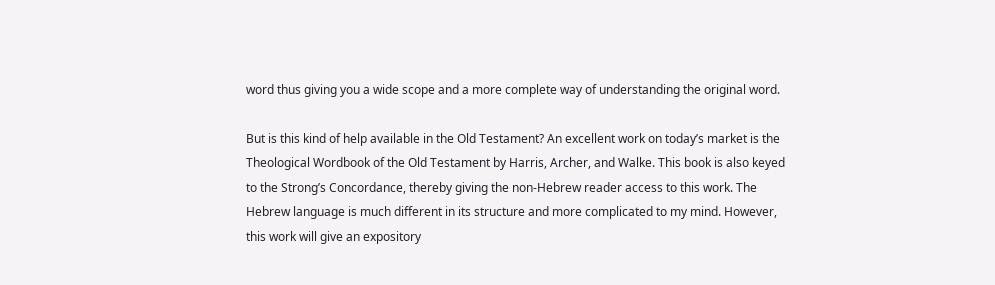word thus giving you a wide scope and a more complete way of understanding the original word.

But is this kind of help available in the Old Testament? An excellent work on today’s market is the Theological Wordbook of the Old Testament by Harris, Archer, and Walke. This book is also keyed to the Strong’s Concordance, thereby giving the non-Hebrew reader access to this work. The Hebrew language is much different in its structure and more complicated to my mind. However, this work will give an expository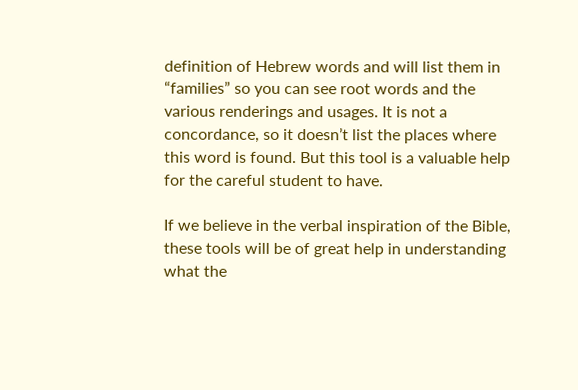definition of Hebrew words and will list them in “families” so you can see root words and the various renderings and usages. It is not a concordance, so it doesn’t list the places where this word is found. But this tool is a valuable help for the careful student to have.

If we believe in the verbal inspiration of the Bible, these tools will be of great help in understanding what the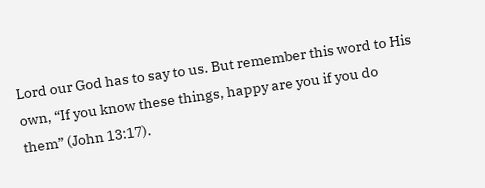Lord our God has to say to us. But remember this word to His own, “If you know these things, happy are you if you do them” (John 13:17).